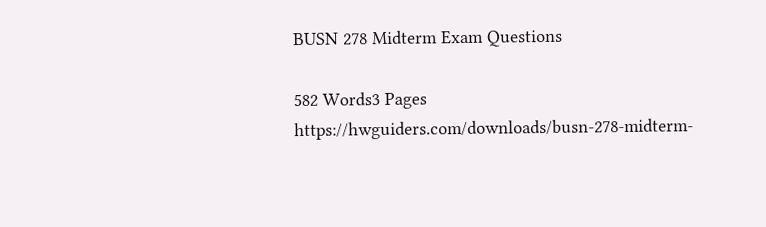BUSN 278 Midterm Exam Questions

582 Words3 Pages
https://hwguiders.com/downloads/busn-278-midterm-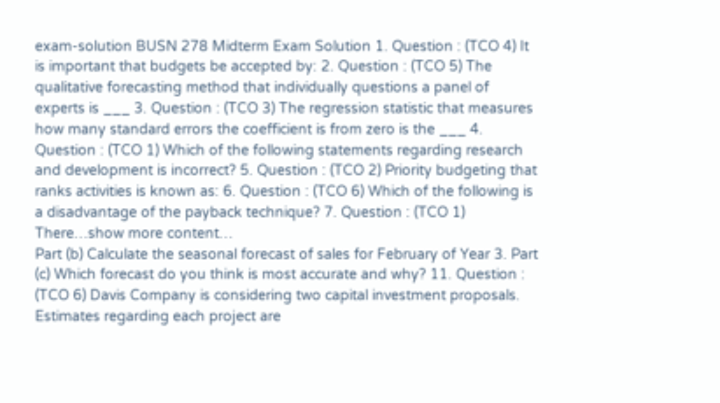exam-solution BUSN 278 Midterm Exam Solution 1. Question : (TCO 4) It is important that budgets be accepted by: 2. Question : (TCO 5) The qualitative forecasting method that individually questions a panel of experts is ___ 3. Question : (TCO 3) The regression statistic that measures how many standard errors the coefficient is from zero is the ___ 4. Question : (TCO 1) Which of the following statements regarding research and development is incorrect? 5. Question : (TCO 2) Priority budgeting that ranks activities is known as: 6. Question : (TCO 6) Which of the following is a disadvantage of the payback technique? 7. Question : (TCO 1) There…show more content…
Part (b) Calculate the seasonal forecast of sales for February of Year 3. Part (c) Which forecast do you think is most accurate and why? 11. Question : (TCO 6) Davis Company is considering two capital investment proposals. Estimates regarding each project are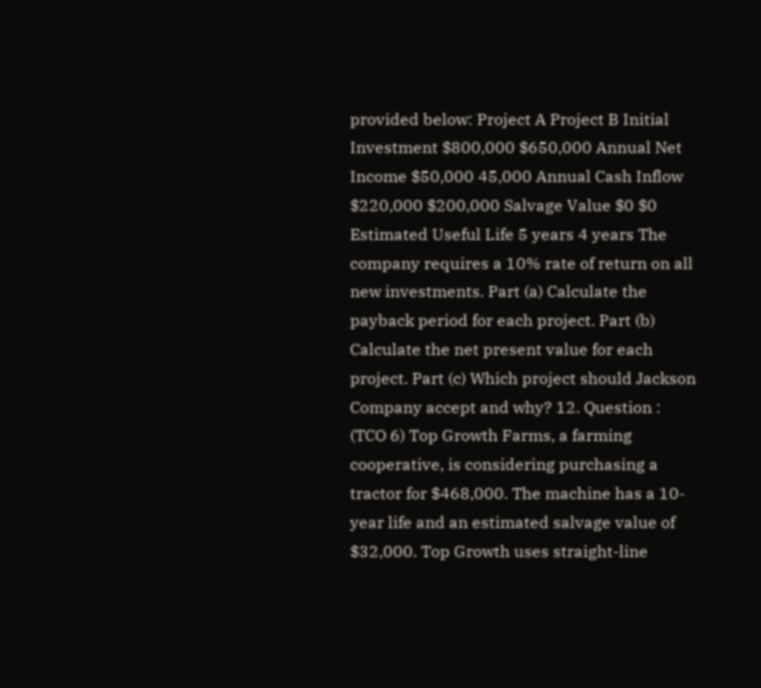provided below: Project A Project B Initial Investment $800,000 $650,000 Annual Net Income $50,000 45,000 Annual Cash Inflow $220,000 $200,000 Salvage Value $0 $0 Estimated Useful Life 5 years 4 years The company requires a 10% rate of return on all new investments. Part (a) Calculate the payback period for each project. Part (b) Calculate the net present value for each project. Part (c) Which project should Jackson Company accept and why? 12. Question : (TCO 6) Top Growth Farms, a farming cooperative, is considering purchasing a tractor for $468,000. The machine has a 10-year life and an estimated salvage value of $32,000. Top Growth uses straight-line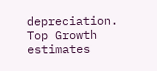depreciation. Top Growth estimates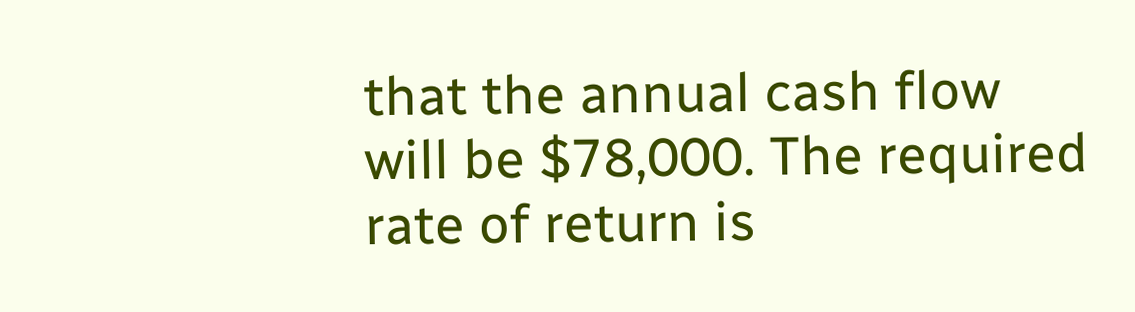that the annual cash flow will be $78,000. The required rate of return is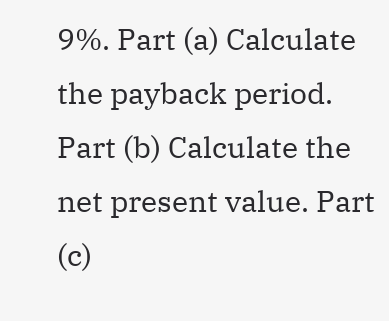9%. Part (a) Calculate the payback period. Part (b) Calculate the net present value. Part (c)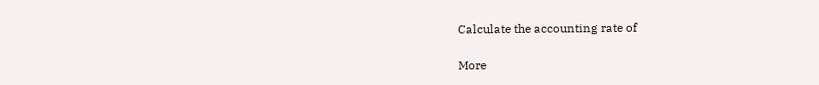Calculate the accounting rate of

More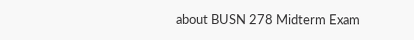about BUSN 278 Midterm Exam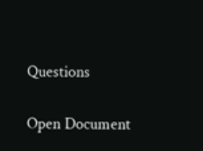Questions

Open Document